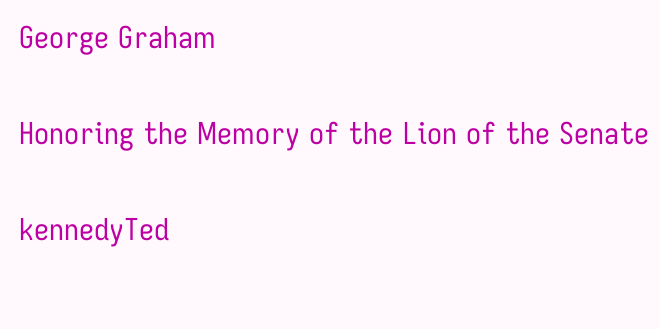George Graham

Honoring the Memory of the Lion of the Senate

kennedyTed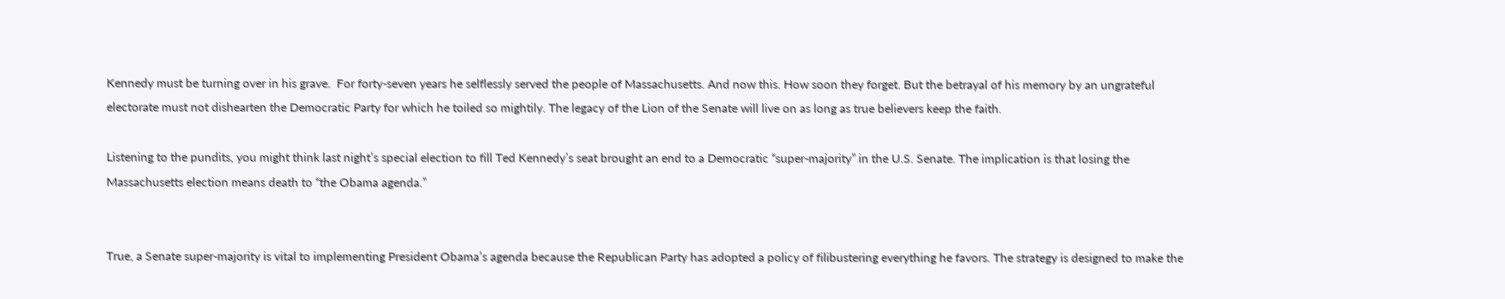Kennedy must be turning over in his grave.  For forty-seven years he selflessly served the people of Massachusetts. And now this. How soon they forget. But the betrayal of his memory by an ungrateful electorate must not dishearten the Democratic Party for which he toiled so mightily. The legacy of the Lion of the Senate will live on as long as true believers keep the faith.

Listening to the pundits, you might think last night’s special election to fill Ted Kennedy’s seat brought an end to a Democratic “super-majority” in the U.S. Senate. The implication is that losing the Massachusetts election means death to “the Obama agenda.”


True, a Senate super-majority is vital to implementing President Obama’s agenda because the Republican Party has adopted a policy of filibustering everything he favors. The strategy is designed to make the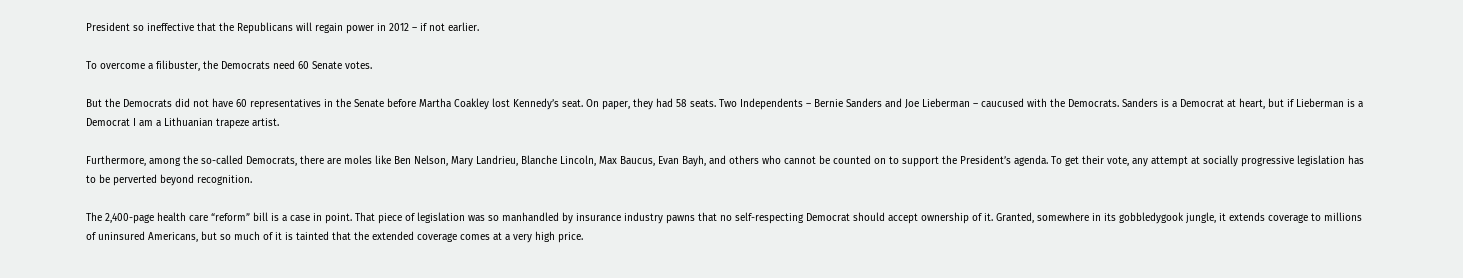President so ineffective that the Republicans will regain power in 2012 – if not earlier.

To overcome a filibuster, the Democrats need 60 Senate votes.

But the Democrats did not have 60 representatives in the Senate before Martha Coakley lost Kennedy’s seat. On paper, they had 58 seats. Two Independents – Bernie Sanders and Joe Lieberman – caucused with the Democrats. Sanders is a Democrat at heart, but if Lieberman is a Democrat I am a Lithuanian trapeze artist.

Furthermore, among the so-called Democrats, there are moles like Ben Nelson, Mary Landrieu, Blanche Lincoln, Max Baucus, Evan Bayh, and others who cannot be counted on to support the President’s agenda. To get their vote, any attempt at socially progressive legislation has to be perverted beyond recognition.

The 2,400-page health care “reform” bill is a case in point. That piece of legislation was so manhandled by insurance industry pawns that no self-respecting Democrat should accept ownership of it. Granted, somewhere in its gobbledygook jungle, it extends coverage to millions of uninsured Americans, but so much of it is tainted that the extended coverage comes at a very high price.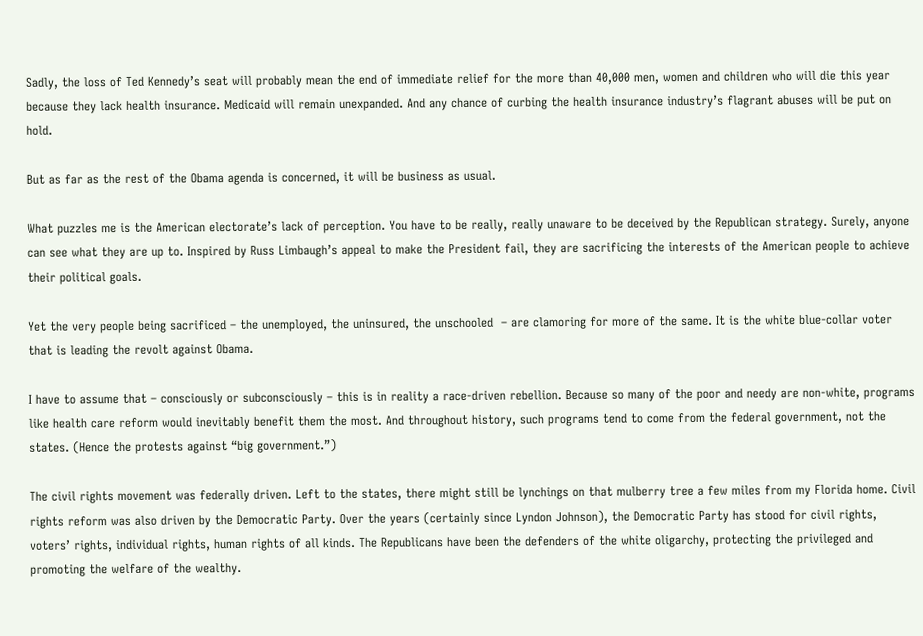Sadly, the loss of Ted Kennedy’s seat will probably mean the end of immediate relief for the more than 40,000 men, women and children who will die this year because they lack health insurance. Medicaid will remain unexpanded. And any chance of curbing the health insurance industry’s flagrant abuses will be put on hold.

But as far as the rest of the Obama agenda is concerned, it will be business as usual.

What puzzles me is the American electorate’s lack of perception. You have to be really, really unaware to be deceived by the Republican strategy. Surely, anyone can see what they are up to. Inspired by Russ Limbaugh’s appeal to make the President fail, they are sacrificing the interests of the American people to achieve their political goals.

Yet the very people being sacrificed – the unemployed, the uninsured, the unschooled  – are clamoring for more of the same. It is the white blue-collar voter that is leading the revolt against Obama.

I have to assume that – consciously or subconsciously – this is in reality a race-driven rebellion. Because so many of the poor and needy are non-white, programs like health care reform would inevitably benefit them the most. And throughout history, such programs tend to come from the federal government, not the states. (Hence the protests against “big government.”)

The civil rights movement was federally driven. Left to the states, there might still be lynchings on that mulberry tree a few miles from my Florida home. Civil rights reform was also driven by the Democratic Party. Over the years (certainly since Lyndon Johnson), the Democratic Party has stood for civil rights, voters’ rights, individual rights, human rights of all kinds. The Republicans have been the defenders of the white oligarchy, protecting the privileged and promoting the welfare of the wealthy.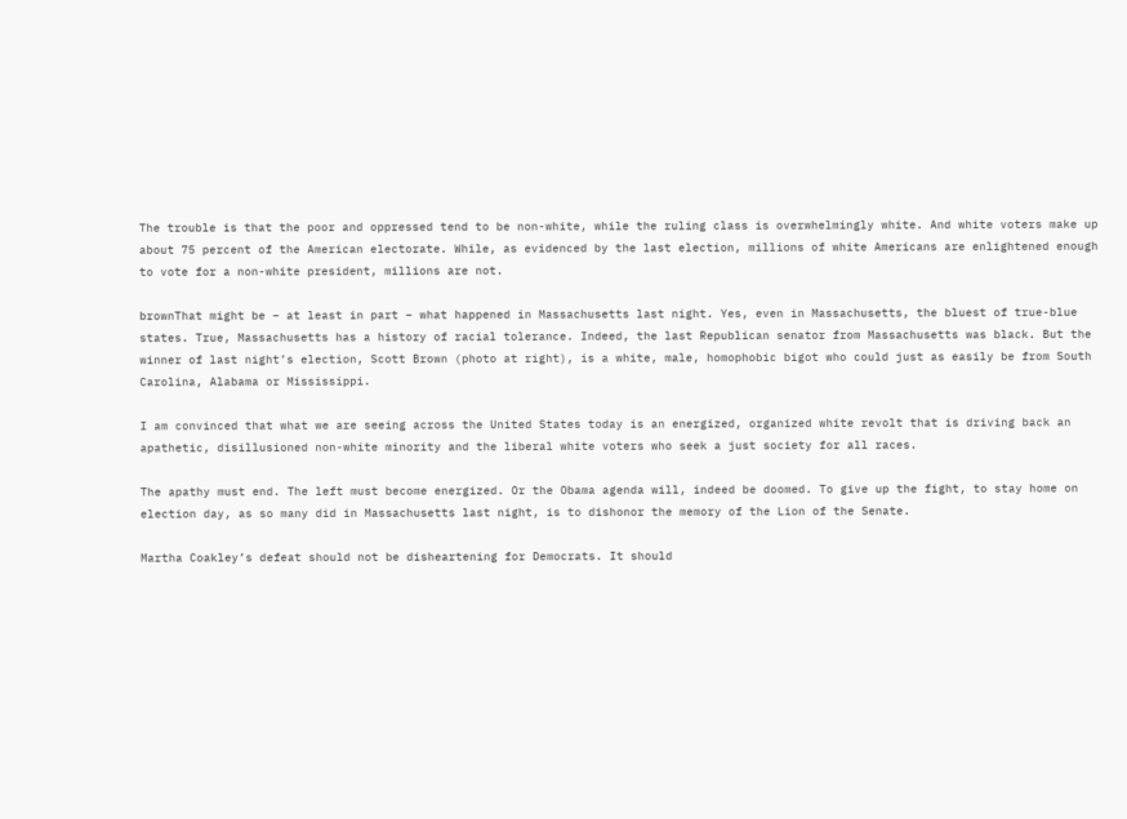The trouble is that the poor and oppressed tend to be non-white, while the ruling class is overwhelmingly white. And white voters make up about 75 percent of the American electorate. While, as evidenced by the last election, millions of white Americans are enlightened enough to vote for a non-white president, millions are not.

brownThat might be – at least in part – what happened in Massachusetts last night. Yes, even in Massachusetts, the bluest of true-blue states. True, Massachusetts has a history of racial tolerance. Indeed, the last Republican senator from Massachusetts was black. But the winner of last night’s election, Scott Brown (photo at right), is a white, male, homophobic bigot who could just as easily be from South Carolina, Alabama or Mississippi.

I am convinced that what we are seeing across the United States today is an energized, organized white revolt that is driving back an apathetic, disillusioned non-white minority and the liberal white voters who seek a just society for all races.

The apathy must end. The left must become energized. Or the Obama agenda will, indeed be doomed. To give up the fight, to stay home on election day, as so many did in Massachusetts last night, is to dishonor the memory of the Lion of the Senate.

Martha Coakley’s defeat should not be disheartening for Democrats. It should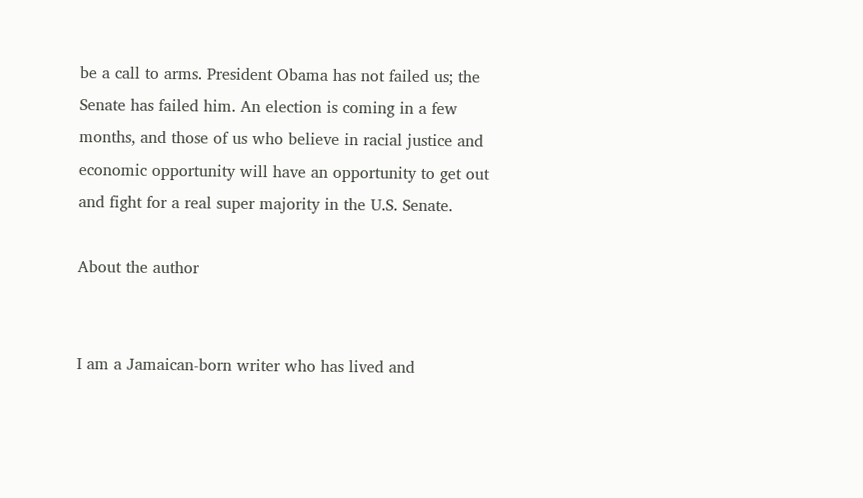be a call to arms. President Obama has not failed us; the Senate has failed him. An election is coming in a few months, and those of us who believe in racial justice and economic opportunity will have an opportunity to get out and fight for a real super majority in the U.S. Senate.

About the author


I am a Jamaican-born writer who has lived and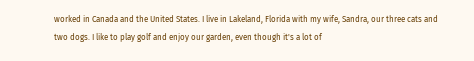worked in Canada and the United States. I live in Lakeland, Florida with my wife, Sandra, our three cats and two dogs. I like to play golf and enjoy our garden, even though it's a lot of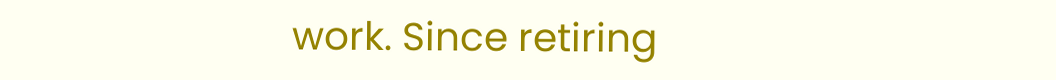work. Since retiring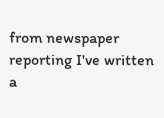from newspaper reporting I've written a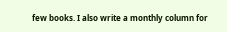few books. I also write a monthly column for